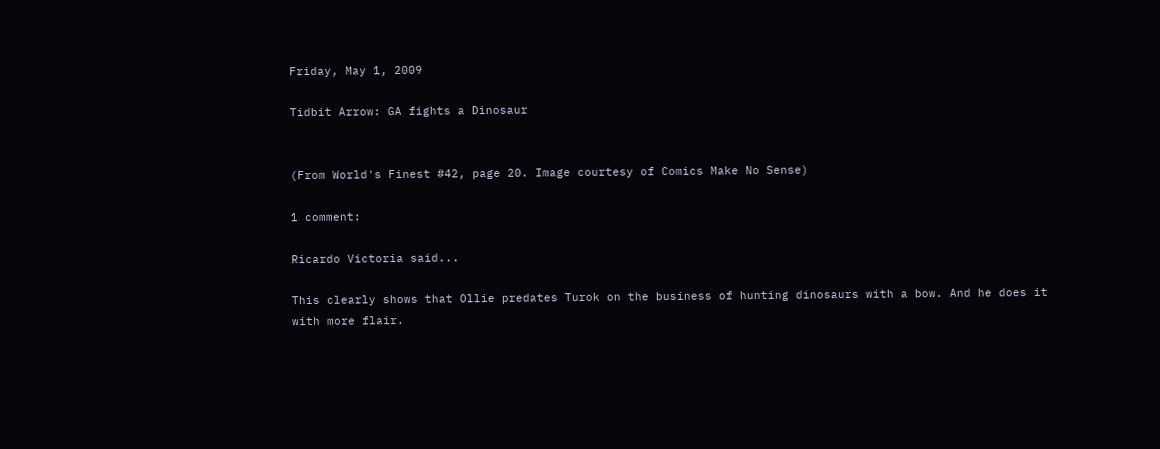Friday, May 1, 2009

Tidbit Arrow: GA fights a Dinosaur


(From World's Finest #42, page 20. Image courtesy of Comics Make No Sense)

1 comment:

Ricardo Victoria said...

This clearly shows that Ollie predates Turok on the business of hunting dinosaurs with a bow. And he does it with more flair.